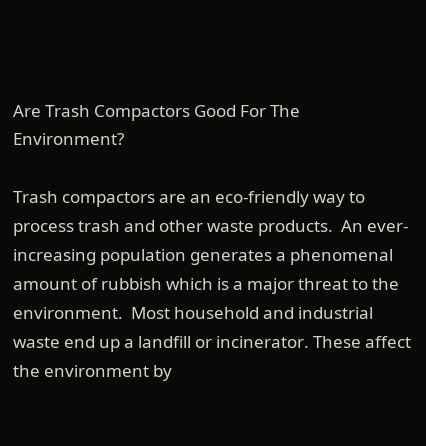Are Trash Compactors Good For The Environment?

Trash compactors are an eco-friendly way to process trash and other waste products.  An ever-increasing population generates a phenomenal amount of rubbish which is a major threat to the environment.  Most household and industrial waste end up a landfill or incinerator. These affect the environment by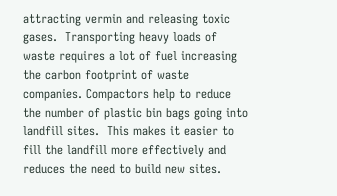attracting vermin and releasing toxic gases.  Transporting heavy loads of waste requires a lot of fuel increasing the carbon footprint of waste companies. Compactors help to reduce the number of plastic bin bags going into landfill sites.  This makes it easier to fill the landfill more effectively and reduces the need to build new sites.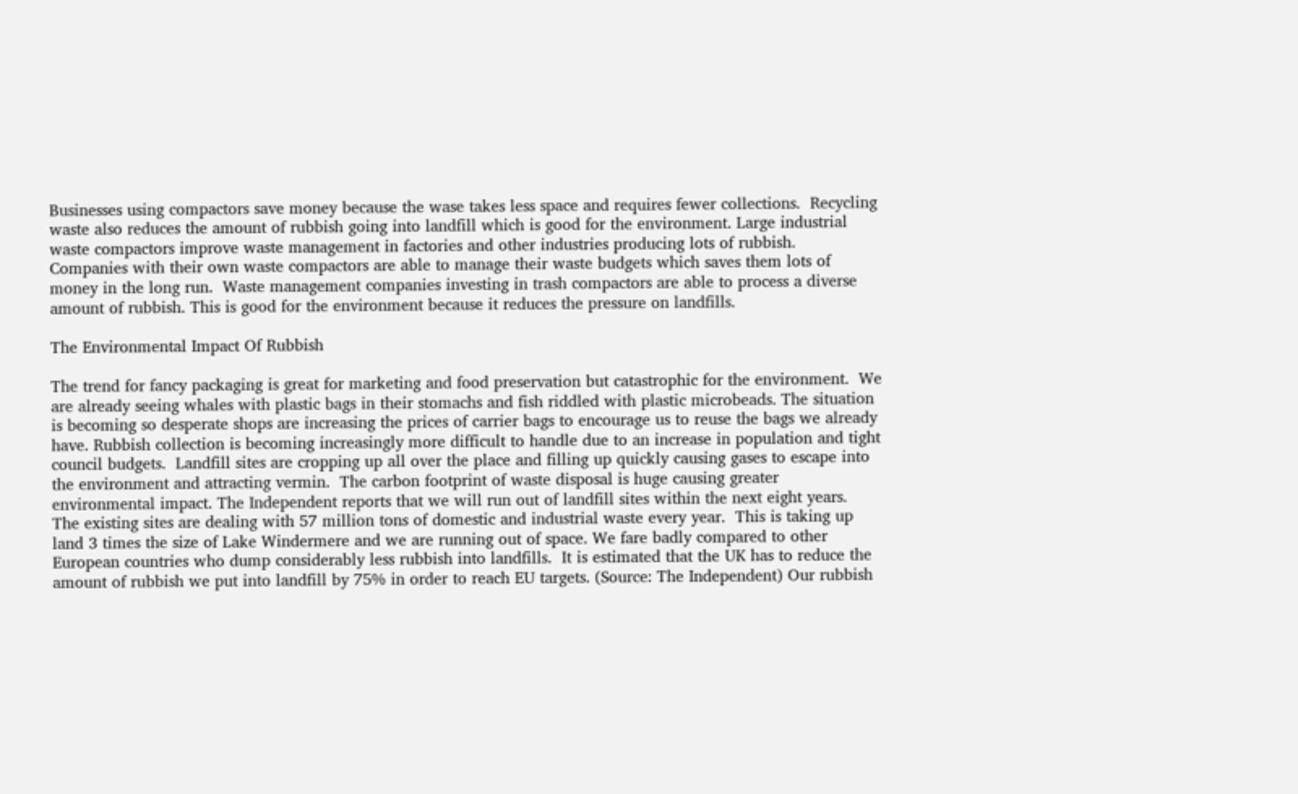Businesses using compactors save money because the wase takes less space and requires fewer collections.  Recycling waste also reduces the amount of rubbish going into landfill which is good for the environment. Large industrial waste compactors improve waste management in factories and other industries producing lots of rubbish.  Companies with their own waste compactors are able to manage their waste budgets which saves them lots of money in the long run.  Waste management companies investing in trash compactors are able to process a diverse amount of rubbish. This is good for the environment because it reduces the pressure on landfills.

The Environmental Impact Of Rubbish

The trend for fancy packaging is great for marketing and food preservation but catastrophic for the environment.  We are already seeing whales with plastic bags in their stomachs and fish riddled with plastic microbeads. The situation is becoming so desperate shops are increasing the prices of carrier bags to encourage us to reuse the bags we already have. Rubbish collection is becoming increasingly more difficult to handle due to an increase in population and tight council budgets.  Landfill sites are cropping up all over the place and filling up quickly causing gases to escape into the environment and attracting vermin.  The carbon footprint of waste disposal is huge causing greater environmental impact. The Independent reports that we will run out of landfill sites within the next eight years.  The existing sites are dealing with 57 million tons of domestic and industrial waste every year.  This is taking up land 3 times the size of Lake Windermere and we are running out of space. We fare badly compared to other European countries who dump considerably less rubbish into landfills.  It is estimated that the UK has to reduce the amount of rubbish we put into landfill by 75% in order to reach EU targets. (Source: The Independent) Our rubbish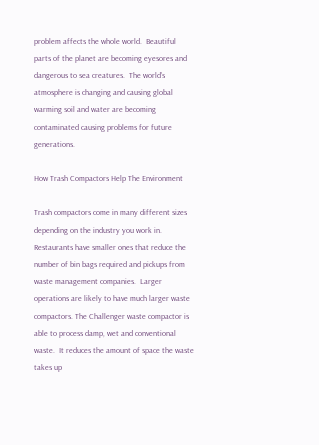problem affects the whole world.  Beautiful parts of the planet are becoming eyesores and dangerous to sea creatures.  The world’s atmosphere is changing and causing global warming soil and water are becoming contaminated causing problems for future generations.

How Trash Compactors Help The Environment

Trash compactors come in many different sizes depending on the industry you work in.  Restaurants have smaller ones that reduce the number of bin bags required and pickups from waste management companies.  Larger operations are likely to have much larger waste compactors. The Challenger waste compactor is able to process damp, wet and conventional waste.  It reduces the amount of space the waste takes up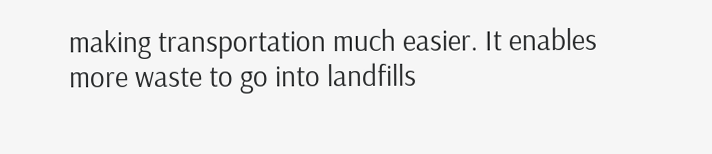making transportation much easier. It enables more waste to go into landfills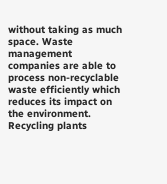without taking as much space. Waste management companies are able to process non-recyclable waste efficiently which reduces its impact on the environment.  Recycling plants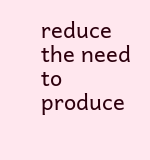reduce the need to produce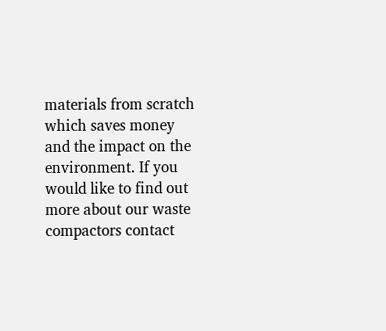materials from scratch which saves money and the impact on the environment. If you would like to find out more about our waste compactors contact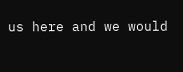us here and we would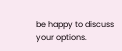be happy to discuss your options.